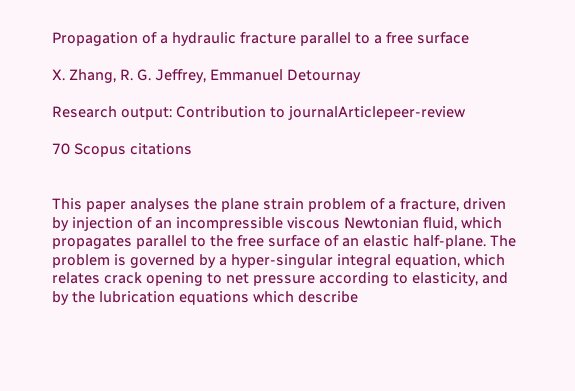Propagation of a hydraulic fracture parallel to a free surface

X. Zhang, R. G. Jeffrey, Emmanuel Detournay

Research output: Contribution to journalArticlepeer-review

70 Scopus citations


This paper analyses the plane strain problem of a fracture, driven by injection of an incompressible viscous Newtonian fluid, which propagates parallel to the free surface of an elastic half-plane. The problem is governed by a hyper-singular integral equation, which relates crack opening to net pressure according to elasticity, and by the lubrication equations which describe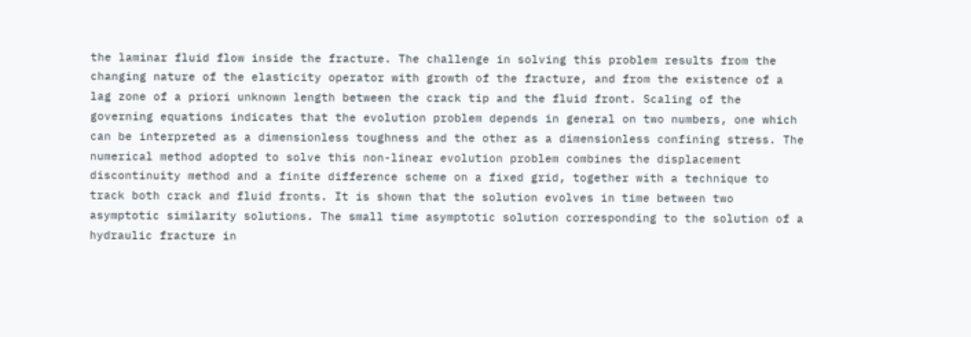the laminar fluid flow inside the fracture. The challenge in solving this problem results from the changing nature of the elasticity operator with growth of the fracture, and from the existence of a lag zone of a priori unknown length between the crack tip and the fluid front. Scaling of the governing equations indicates that the evolution problem depends in general on two numbers, one which can be interpreted as a dimensionless toughness and the other as a dimensionless confining stress. The numerical method adopted to solve this non-linear evolution problem combines the displacement discontinuity method and a finite difference scheme on a fixed grid, together with a technique to track both crack and fluid fronts. It is shown that the solution evolves in time between two asymptotic similarity solutions. The small time asymptotic solution corresponding to the solution of a hydraulic fracture in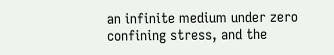an infinite medium under zero confining stress, and the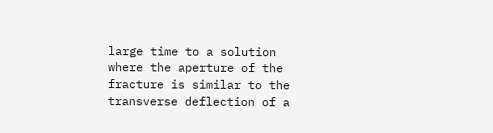large time to a solution where the aperture of the fracture is similar to the transverse deflection of a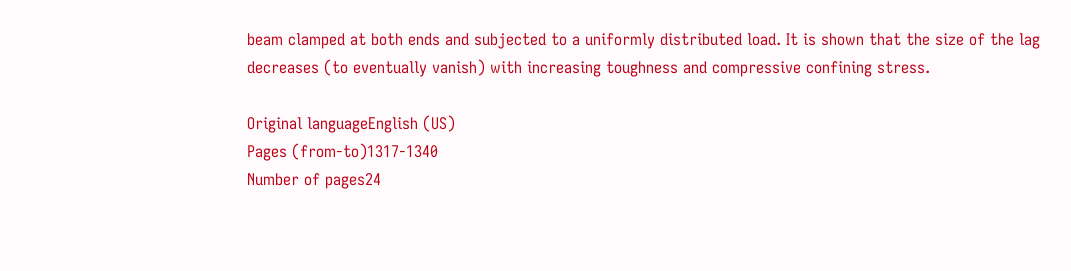beam clamped at both ends and subjected to a uniformly distributed load. It is shown that the size of the lag decreases (to eventually vanish) with increasing toughness and compressive confining stress.

Original languageEnglish (US)
Pages (from-to)1317-1340
Number of pages24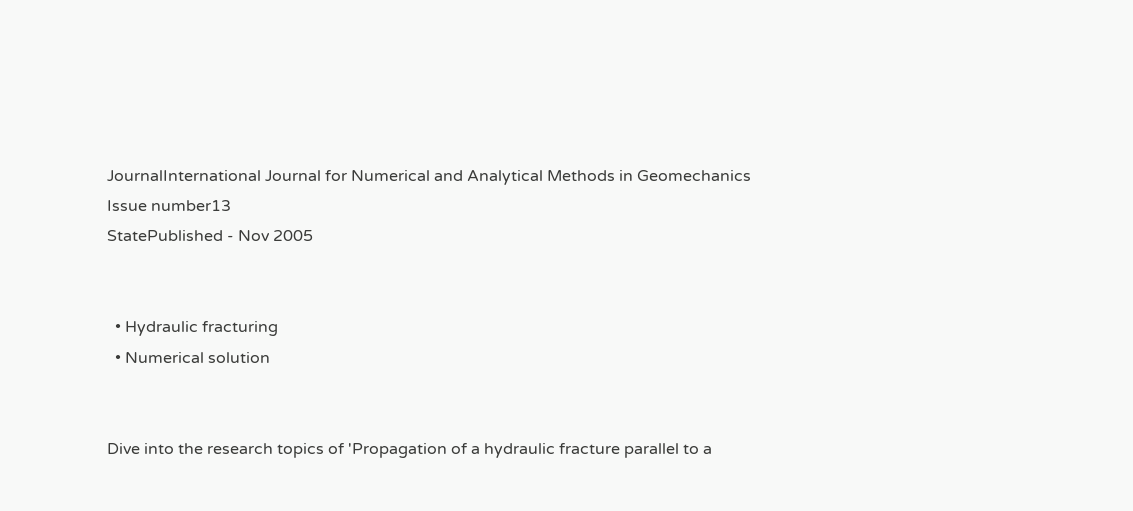JournalInternational Journal for Numerical and Analytical Methods in Geomechanics
Issue number13
StatePublished - Nov 2005


  • Hydraulic fracturing
  • Numerical solution


Dive into the research topics of 'Propagation of a hydraulic fracture parallel to a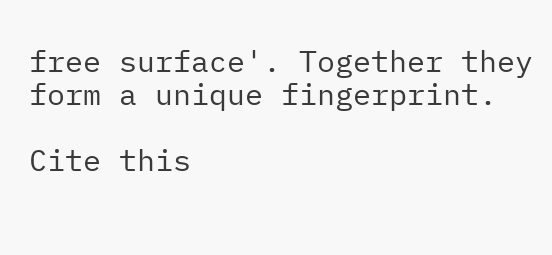free surface'. Together they form a unique fingerprint.

Cite this